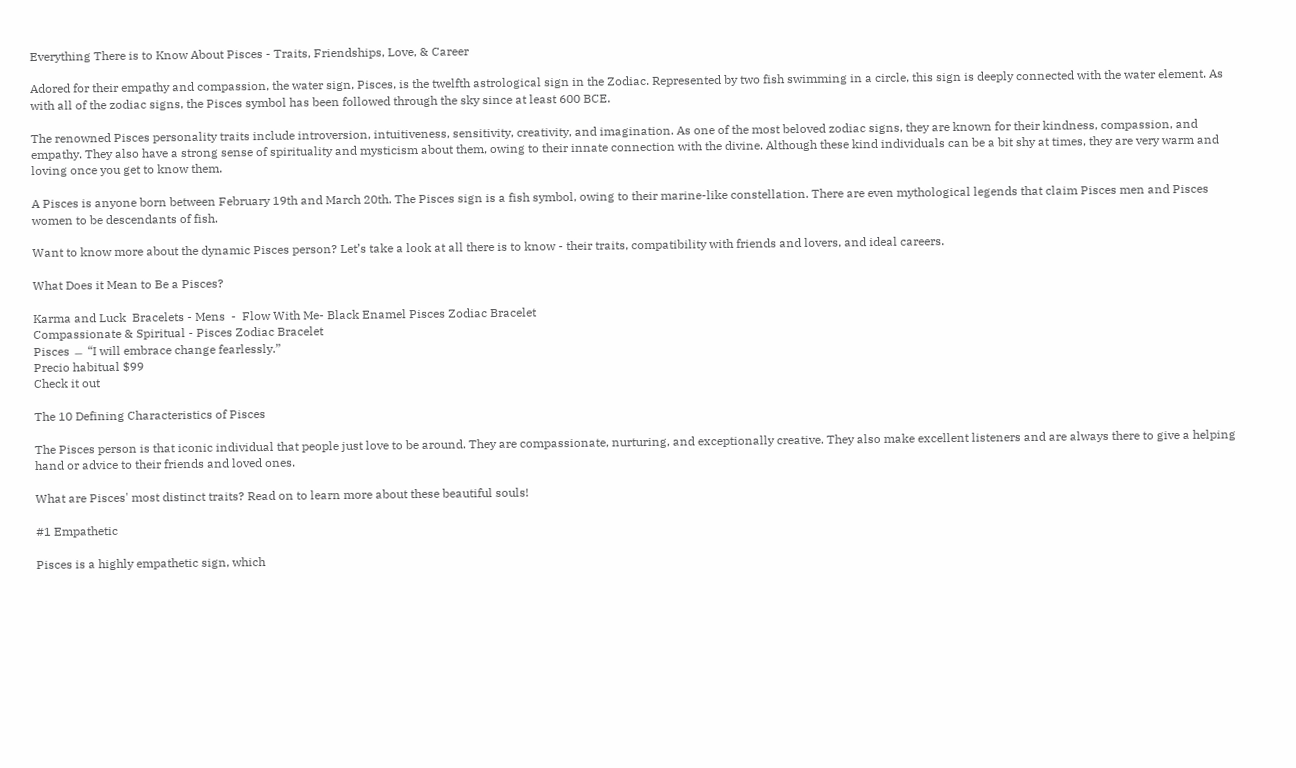Everything There is to Know About Pisces - Traits, Friendships, Love, & Career

Adored for their empathy and compassion, the water sign, Pisces, is the twelfth astrological sign in the Zodiac. Represented by two fish swimming in a circle, this sign is deeply connected with the water element. As with all of the zodiac signs, the Pisces symbol has been followed through the sky since at least 600 BCE.

The renowned Pisces personality traits include introversion, intuitiveness, sensitivity, creativity, and imagination. As one of the most beloved zodiac signs, they are known for their kindness, compassion, and empathy. They also have a strong sense of spirituality and mysticism about them, owing to their innate connection with the divine. Although these kind individuals can be a bit shy at times, they are very warm and loving once you get to know them.

A Pisces is anyone born between February 19th and March 20th. The Pisces sign is a fish symbol, owing to their marine-like constellation. There are even mythological legends that claim Pisces men and Pisces women to be descendants of fish.

Want to know more about the dynamic Pisces person? Let’s take a look at all there is to know - their traits, compatibility with friends and lovers, and ideal careers.

What Does it Mean to Be a Pisces?

Karma and Luck  Bracelets - Mens  -  Flow With Me- Black Enamel Pisces Zodiac Bracelet
Compassionate & Spiritual - Pisces Zodiac Bracelet
Pisces ﹘ “I will embrace change fearlessly.”
Precio habitual $99
Check it out

The 10 Defining Characteristics of Pisces

The Pisces person is that iconic individual that people just love to be around. They are compassionate, nurturing, and exceptionally creative. They also make excellent listeners and are always there to give a helping hand or advice to their friends and loved ones.

What are Pisces' most distinct traits? Read on to learn more about these beautiful souls!

#1 Empathetic

Pisces is a highly empathetic sign, which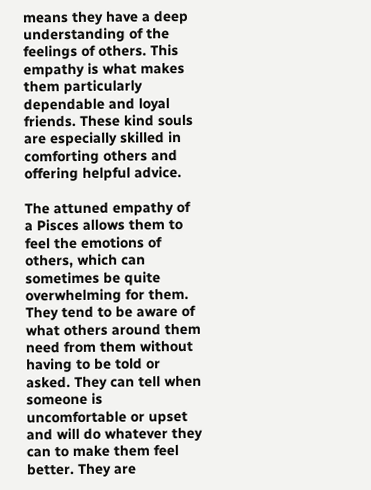means they have a deep understanding of the feelings of others. This empathy is what makes them particularly dependable and loyal friends. These kind souls are especially skilled in comforting others and offering helpful advice.

The attuned empathy of a Pisces allows them to feel the emotions of others, which can sometimes be quite overwhelming for them. They tend to be aware of what others around them need from them without having to be told or asked. They can tell when someone is uncomfortable or upset and will do whatever they can to make them feel better. They are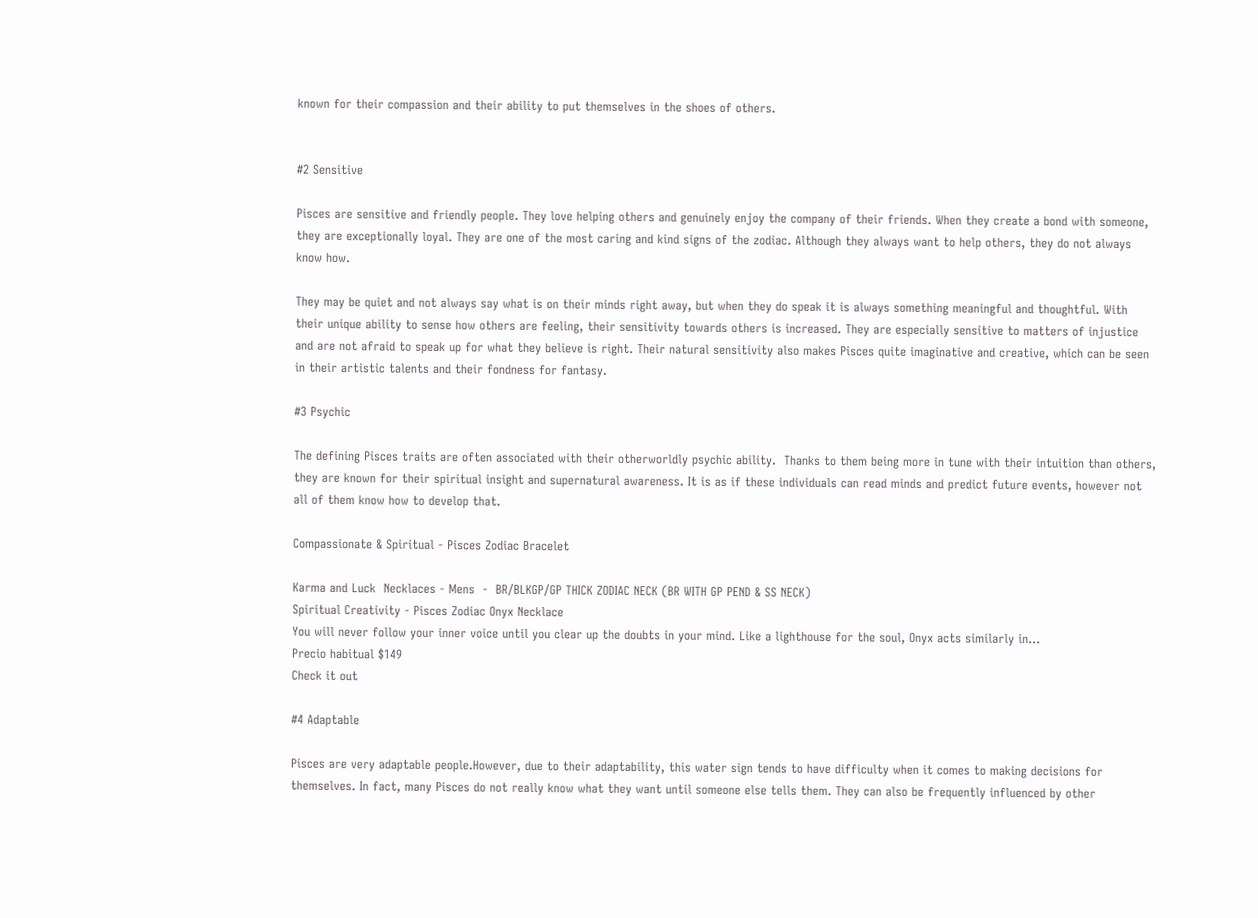known for their compassion and their ability to put themselves in the shoes of others.


#2 Sensitive

Pisces are sensitive and friendly people. They love helping others and genuinely enjoy the company of their friends. When they create a bond with someone, they are exceptionally loyal. They are one of the most caring and kind signs of the zodiac. Although they always want to help others, they do not always know how.

They may be quiet and not always say what is on their minds right away, but when they do speak it is always something meaningful and thoughtful. With their unique ability to sense how others are feeling, their sensitivity towards others is increased. They are especially sensitive to matters of injustice and are not afraid to speak up for what they believe is right. Their natural sensitivity also makes Pisces quite imaginative and creative, which can be seen in their artistic talents and their fondness for fantasy.

#3 Psychic

The defining Pisces traits are often associated with their otherworldly psychic ability.  Thanks to them being more in tune with their intuition than others, they are known for their spiritual insight and supernatural awareness. It is as if these individuals can read minds and predict future events, however not all of them know how to develop that.

Compassionate & Spiritual - Pisces Zodiac Bracelet

Karma and Luck  Necklaces - Mens  -  BR/BLKGP/GP THICK ZODIAC NECK (BR WITH GP PEND & SS NECK)
Spiritual Creativity - Pisces Zodiac Onyx Necklace
You will never follow your inner voice until you clear up the doubts in your mind. Like a lighthouse for the soul, Onyx acts similarly in...
Precio habitual $149
Check it out

#4 Adaptable

Pisces are very adaptable people.However, due to their adaptability, this water sign tends to have difficulty when it comes to making decisions for themselves. In fact, many Pisces do not really know what they want until someone else tells them. They can also be frequently influenced by other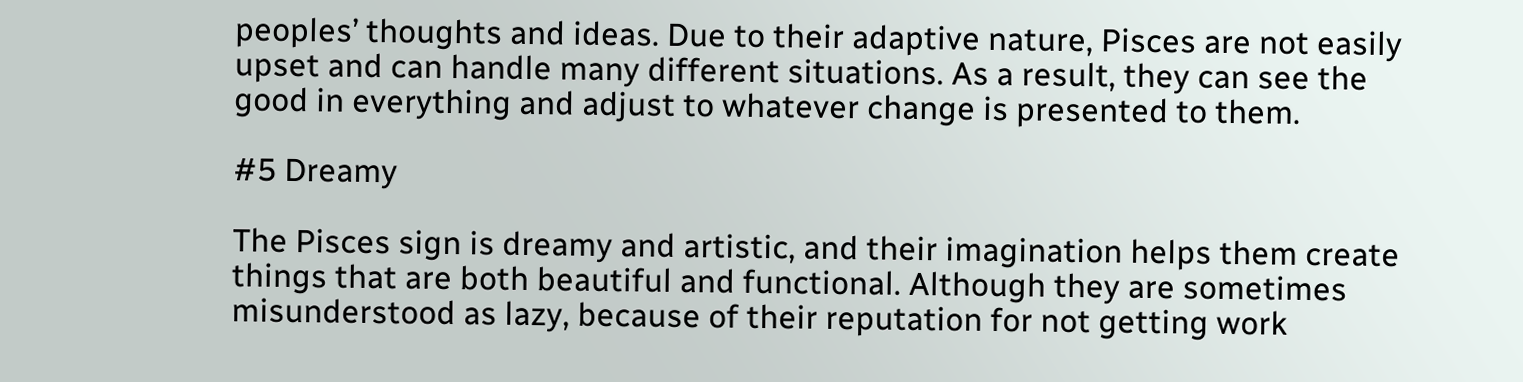peoples’ thoughts and ideas. Due to their adaptive nature, Pisces are not easily upset and can handle many different situations. As a result, they can see the good in everything and adjust to whatever change is presented to them.

#5 Dreamy

The Pisces sign is dreamy and artistic, and their imagination helps them create things that are both beautiful and functional. Although they are sometimes misunderstood as lazy, because of their reputation for not getting work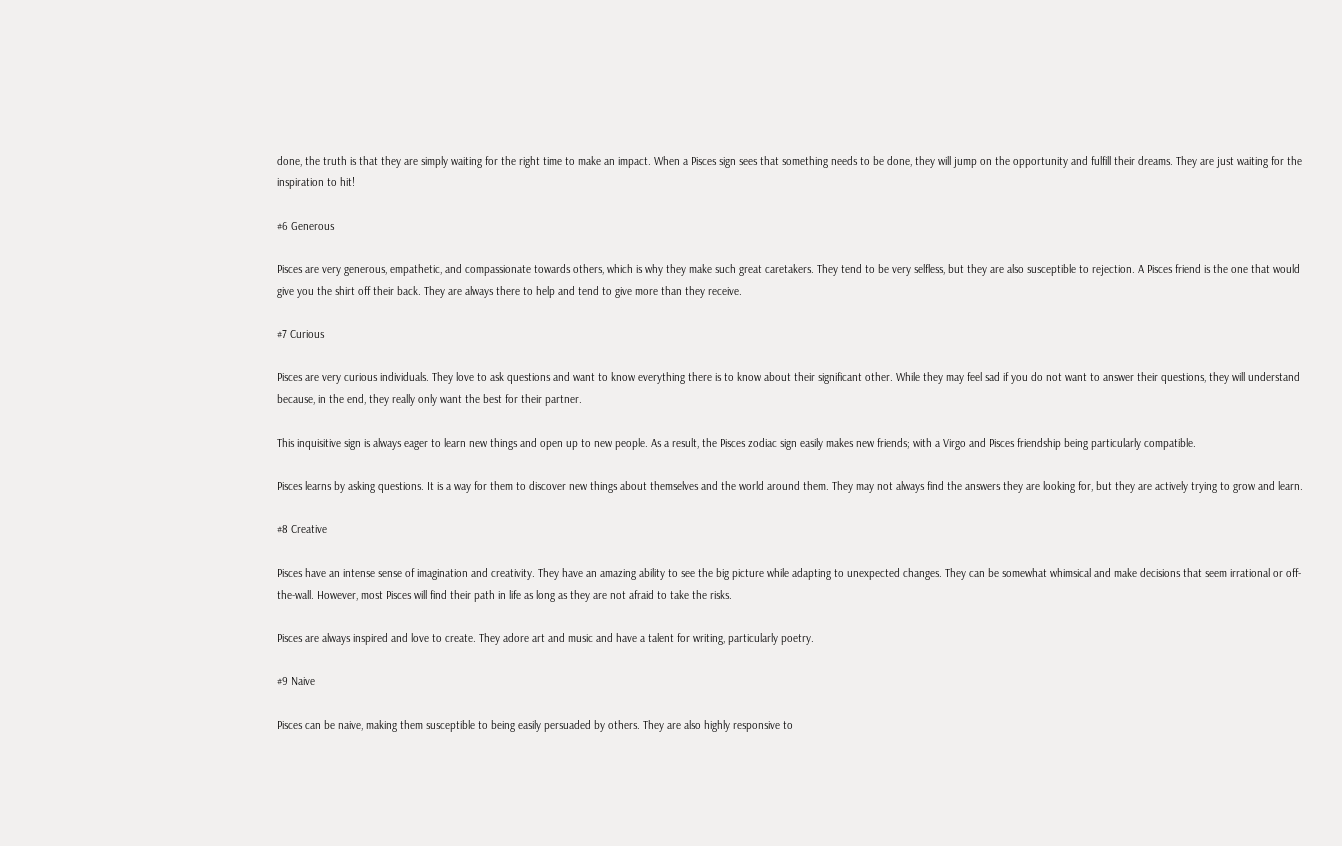done, the truth is that they are simply waiting for the right time to make an impact. When a Pisces sign sees that something needs to be done, they will jump on the opportunity and fulfill their dreams. They are just waiting for the inspiration to hit!

#6 Generous

Pisces are very generous, empathetic, and compassionate towards others, which is why they make such great caretakers. They tend to be very selfless, but they are also susceptible to rejection. A Pisces friend is the one that would give you the shirt off their back. They are always there to help and tend to give more than they receive.

#7 Curious

Pisces are very curious individuals. They love to ask questions and want to know everything there is to know about their significant other. While they may feel sad if you do not want to answer their questions, they will understand because, in the end, they really only want the best for their partner.

This inquisitive sign is always eager to learn new things and open up to new people. As a result, the Pisces zodiac sign easily makes new friends; with a Virgo and Pisces friendship being particularly compatible.

Pisces learns by asking questions. It is a way for them to discover new things about themselves and the world around them. They may not always find the answers they are looking for, but they are actively trying to grow and learn.

#8 Creative

Pisces have an intense sense of imagination and creativity. They have an amazing ability to see the big picture while adapting to unexpected changes. They can be somewhat whimsical and make decisions that seem irrational or off-the-wall. However, most Pisces will find their path in life as long as they are not afraid to take the risks.

Pisces are always inspired and love to create. They adore art and music and have a talent for writing, particularly poetry.

#9 Naive

Pisces can be naive, making them susceptible to being easily persuaded by others. They are also highly responsive to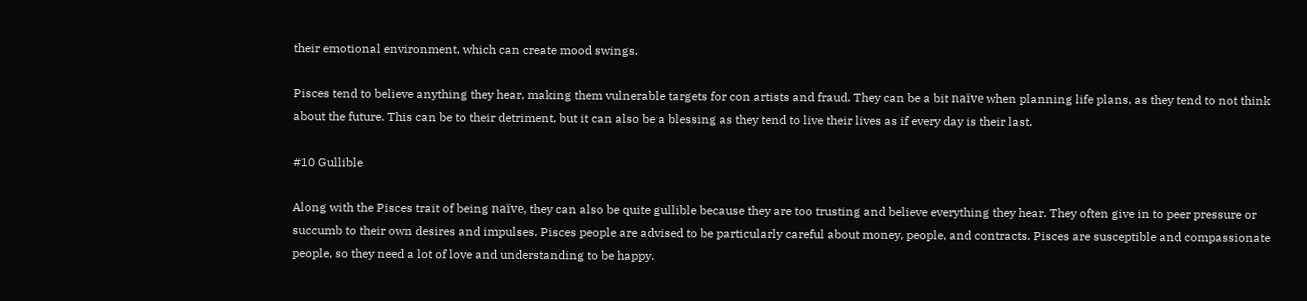their emotional environment, which can create mood swings.

Pisces tend to believe anything they hear, making them vulnerable targets for con artists and fraud. They can be a bit naïve when planning life plans, as they tend to not think about the future. This can be to their detriment, but it can also be a blessing as they tend to live their lives as if every day is their last.

#10 Gullible

Along with the Pisces trait of being naïve, they can also be quite gullible because they are too trusting and believe everything they hear. They often give in to peer pressure or succumb to their own desires and impulses. Pisces people are advised to be particularly careful about money, people, and contracts. Pisces are susceptible and compassionate people, so they need a lot of love and understanding to be happy.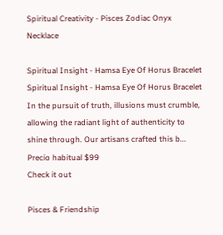Spiritual Creativity - Pisces Zodiac Onyx Necklace

Spiritual Insight - Hamsa Eye Of Horus Bracelet
Spiritual Insight - Hamsa Eye Of Horus Bracelet
In the pursuit of truth, illusions must crumble, allowing the radiant light of authenticity to shine through. Our artisans crafted this b...
Precio habitual $99
Check it out

Pisces & Friendship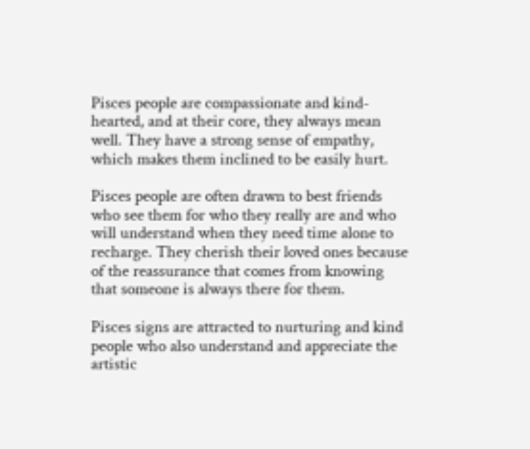Pisces people are compassionate and kind-hearted, and at their core, they always mean well. They have a strong sense of empathy, which makes them inclined to be easily hurt.

Pisces people are often drawn to best friends who see them for who they really are and who will understand when they need time alone to recharge. They cherish their loved ones because of the reassurance that comes from knowing that someone is always there for them.

Pisces signs are attracted to nurturing and kind people who also understand and appreciate the artistic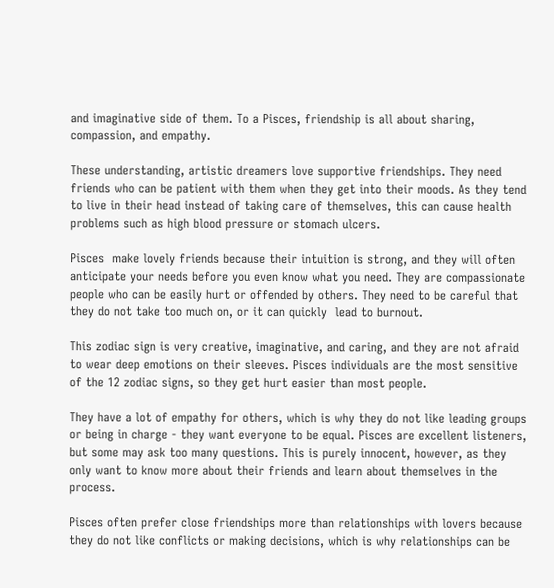and imaginative side of them. To a Pisces, friendship is all about sharing, compassion, and empathy.

These understanding, artistic dreamers love supportive friendships. They need friends who can be patient with them when they get into their moods. As they tend to live in their head instead of taking care of themselves, this can cause health problems such as high blood pressure or stomach ulcers.

Pisces  make lovely friends because their intuition is strong, and they will often anticipate your needs before you even know what you need. They are compassionate people who can be easily hurt or offended by others. They need to be careful that they do not take too much on, or it can quickly  lead to burnout.

This zodiac sign is very creative, imaginative, and caring, and they are not afraid to wear deep emotions on their sleeves. Pisces individuals are the most sensitive of the 12 zodiac signs, so they get hurt easier than most people.

They have a lot of empathy for others, which is why they do not like leading groups or being in charge - they want everyone to be equal. Pisces are excellent listeners, but some may ask too many questions. This is purely innocent, however, as they only want to know more about their friends and learn about themselves in the process.

Pisces often prefer close friendships more than relationships with lovers because they do not like conflicts or making decisions, which is why relationships can be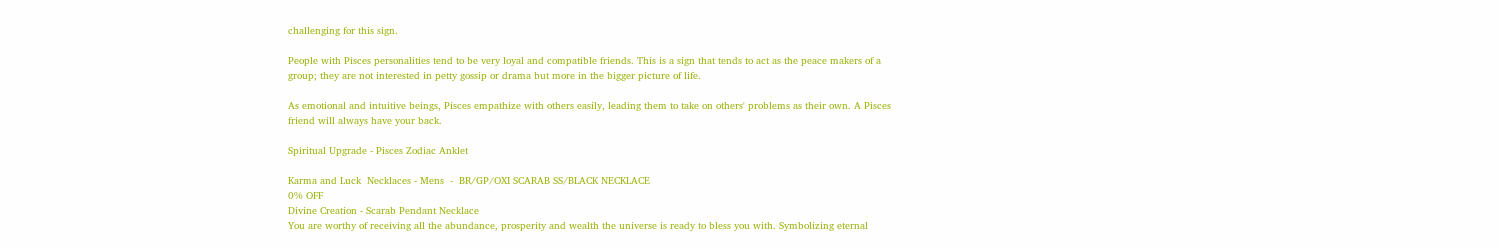challenging for this sign.

People with Pisces personalities tend to be very loyal and compatible friends. This is a sign that tends to act as the peace makers of a group; they are not interested in petty gossip or drama but more in the bigger picture of life.

As emotional and intuitive beings, Pisces empathize with others easily, leading them to take on others' problems as their own. A Pisces friend will always have your back.

Spiritual Upgrade - Pisces Zodiac Anklet

Karma and Luck  Necklaces - Mens  -  BR/GP/OXI SCARAB SS/BLACK NECKLACE
0% OFF
Divine Creation - Scarab Pendant Necklace
You are worthy of receiving all the abundance, prosperity and wealth the universe is ready to bless you with. Symbolizing eternal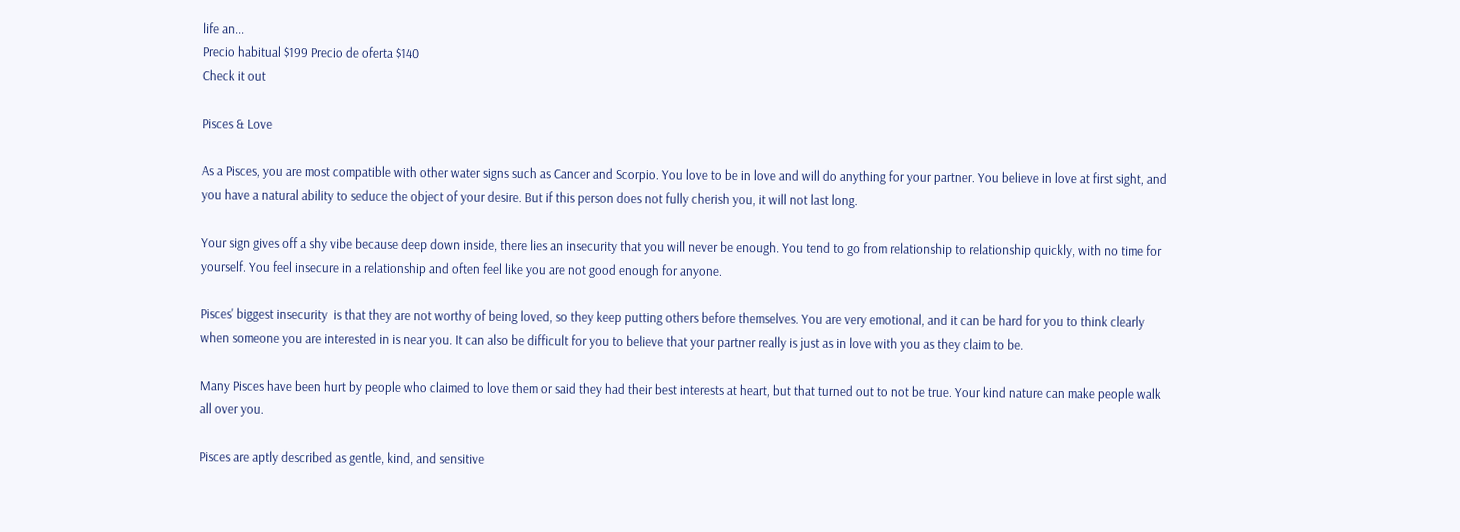life an...
Precio habitual $199 Precio de oferta $140
Check it out

Pisces & Love

As a Pisces, you are most compatible with other water signs such as Cancer and Scorpio. You love to be in love and will do anything for your partner. You believe in love at first sight, and you have a natural ability to seduce the object of your desire. But if this person does not fully cherish you, it will not last long.

Your sign gives off a shy vibe because deep down inside, there lies an insecurity that you will never be enough. You tend to go from relationship to relationship quickly, with no time for yourself. You feel insecure in a relationship and often feel like you are not good enough for anyone.

Pisces' biggest insecurity  is that they are not worthy of being loved, so they keep putting others before themselves. You are very emotional, and it can be hard for you to think clearly when someone you are interested in is near you. It can also be difficult for you to believe that your partner really is just as in love with you as they claim to be.

Many Pisces have been hurt by people who claimed to love them or said they had their best interests at heart, but that turned out to not be true. Your kind nature can make people walk all over you.

Pisces are aptly described as gentle, kind, and sensitive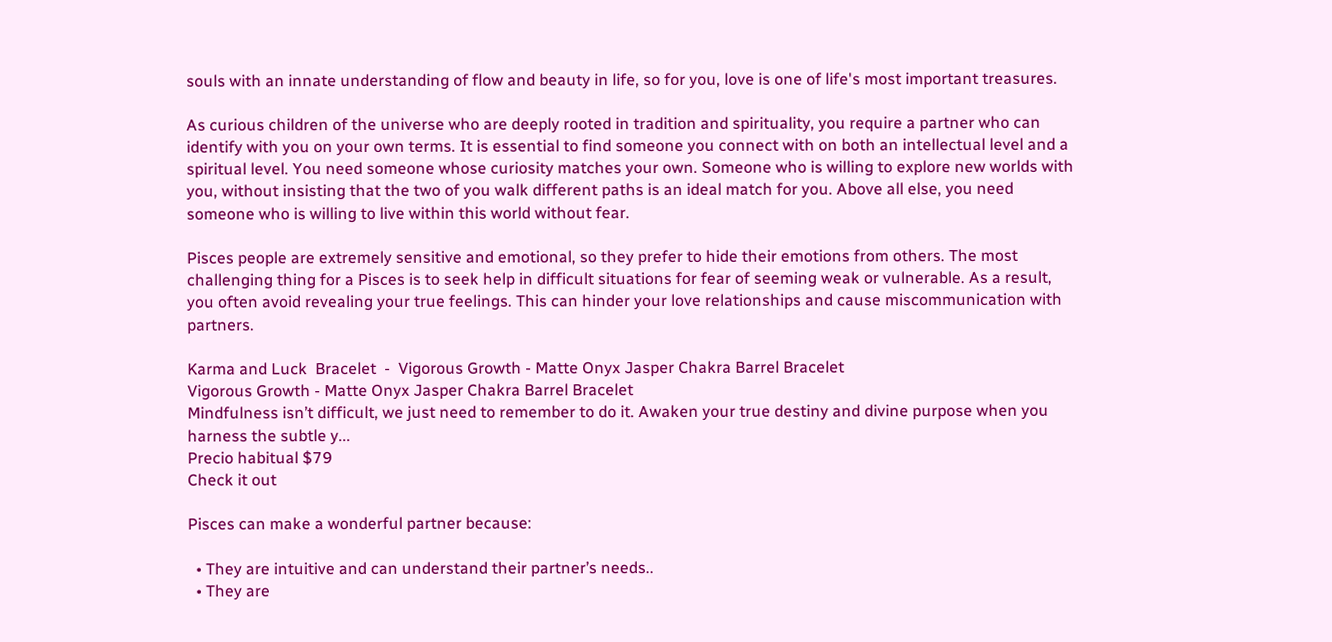souls with an innate understanding of flow and beauty in life, so for you, love is one of life's most important treasures.

As curious children of the universe who are deeply rooted in tradition and spirituality, you require a partner who can identify with you on your own terms. It is essential to find someone you connect with on both an intellectual level and a spiritual level. You need someone whose curiosity matches your own. Someone who is willing to explore new worlds with you, without insisting that the two of you walk different paths is an ideal match for you. Above all else, you need someone who is willing to live within this world without fear.

Pisces people are extremely sensitive and emotional, so they prefer to hide their emotions from others. The most challenging thing for a Pisces is to seek help in difficult situations for fear of seeming weak or vulnerable. As a result, you often avoid revealing your true feelings. This can hinder your love relationships and cause miscommunication with partners.

Karma and Luck  Bracelet  -  Vigorous Growth - Matte Onyx Jasper Chakra Barrel Bracelet
Vigorous Growth - Matte Onyx Jasper Chakra Barrel Bracelet
Mindfulness isn’t difficult, we just need to remember to do it. Awaken your true destiny and divine purpose when you harness the subtle y...
Precio habitual $79
Check it out

Pisces can make a wonderful partner because:

  • They are intuitive and can understand their partner’s needs..
  • They are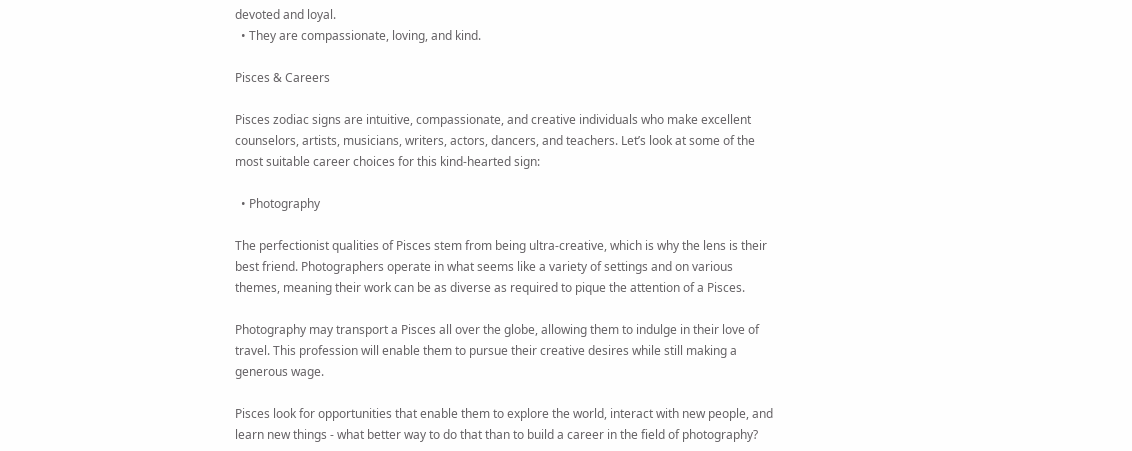devoted and loyal.
  • They are compassionate, loving, and kind.

Pisces & Careers

Pisces zodiac signs are intuitive, compassionate, and creative individuals who make excellent counselors, artists, musicians, writers, actors, dancers, and teachers. Let’s look at some of the most suitable career choices for this kind-hearted sign:

  • Photography

The perfectionist qualities of Pisces stem from being ultra-creative, which is why the lens is their best friend. Photographers operate in what seems like a variety of settings and on various themes, meaning their work can be as diverse as required to pique the attention of a Pisces.

Photography may transport a Pisces all over the globe, allowing them to indulge in their love of travel. This profession will enable them to pursue their creative desires while still making a generous wage.

Pisces look for opportunities that enable them to explore the world, interact with new people, and learn new things - what better way to do that than to build a career in the field of photography?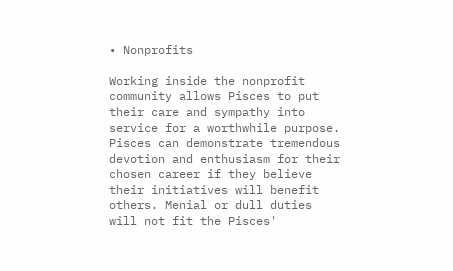• Nonprofits

Working inside the nonprofit community allows Pisces to put their care and sympathy into service for a worthwhile purpose. Pisces can demonstrate tremendous devotion and enthusiasm for their chosen career if they believe their initiatives will benefit others. Menial or dull duties will not fit the Pisces'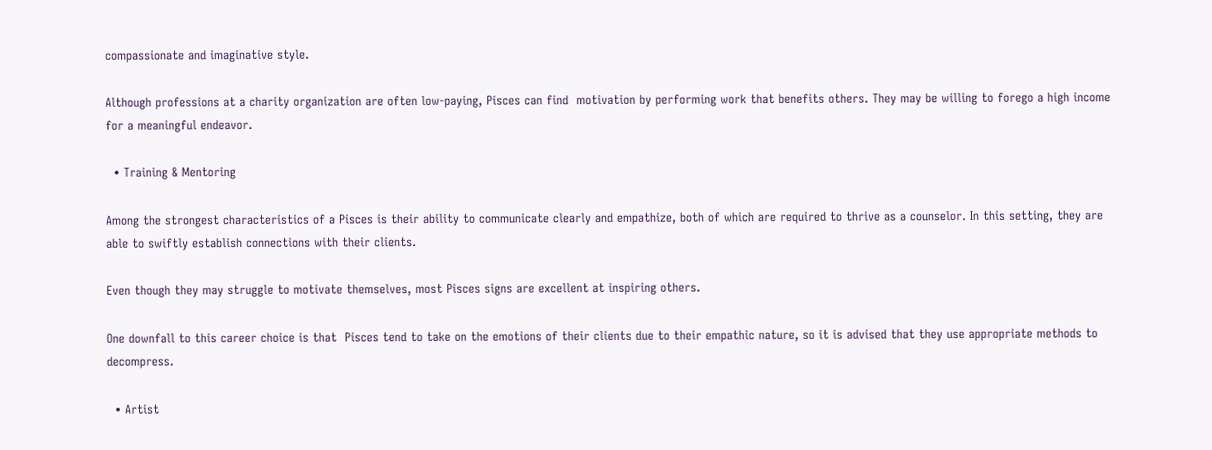compassionate and imaginative style.

Although professions at a charity organization are often low-paying, Pisces can find  motivation by performing work that benefits others. They may be willing to forego a high income for a meaningful endeavor.

  • Training & Mentoring

Among the strongest characteristics of a Pisces is their ability to communicate clearly and empathize, both of which are required to thrive as a counselor. In this setting, they are able to swiftly establish connections with their clients.

Even though they may struggle to motivate themselves, most Pisces signs are excellent at inspiring others.

One downfall to this career choice is that  Pisces tend to take on the emotions of their clients due to their empathic nature, so it is advised that they use appropriate methods to decompress.

  • Artist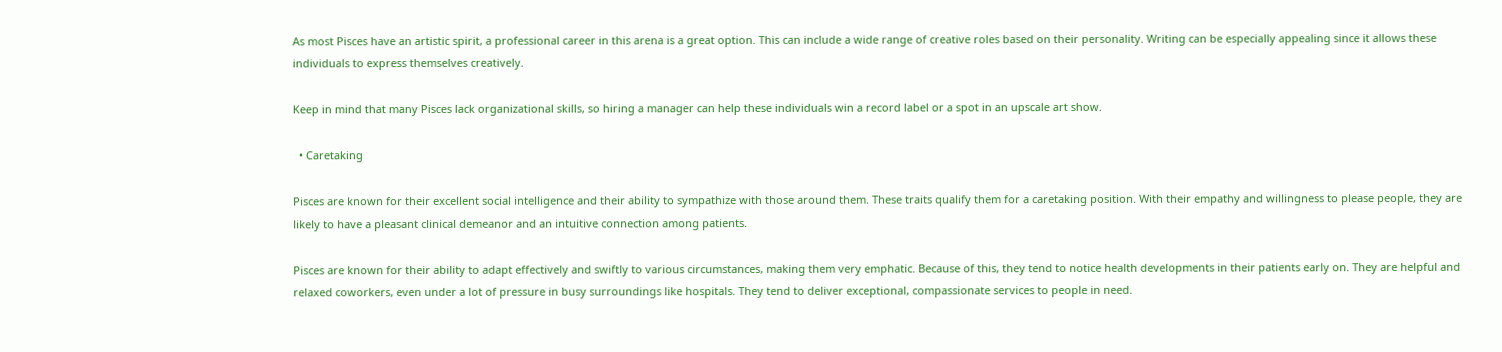As most Pisces have an artistic spirit, a professional career in this arena is a great option. This can include a wide range of creative roles based on their personality. Writing can be especially appealing since it allows these individuals to express themselves creatively.

Keep in mind that many Pisces lack organizational skills, so hiring a manager can help these individuals win a record label or a spot in an upscale art show.

  • Caretaking

Pisces are known for their excellent social intelligence and their ability to sympathize with those around them. These traits qualify them for a caretaking position. With their empathy and willingness to please people, they are likely to have a pleasant clinical demeanor and an intuitive connection among patients.

Pisces are known for their ability to adapt effectively and swiftly to various circumstances, making them very emphatic. Because of this, they tend to notice health developments in their patients early on. They are helpful and relaxed coworkers, even under a lot of pressure in busy surroundings like hospitals. They tend to deliver exceptional, compassionate services to people in need.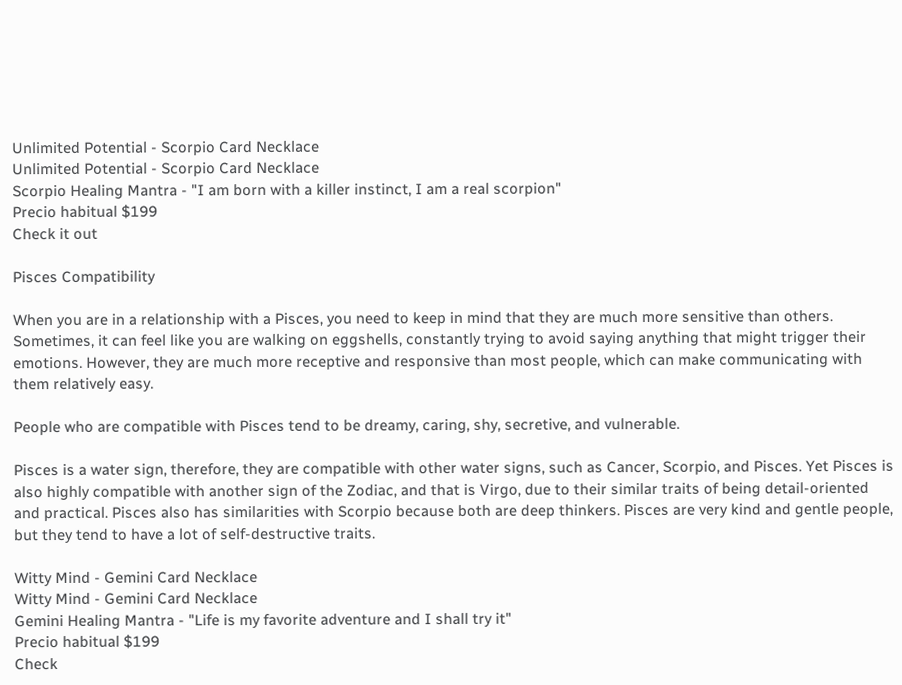Unlimited Potential - Scorpio Card Necklace
Unlimited Potential - Scorpio Card Necklace
Scorpio Healing Mantra - "I am born with a killer instinct, I am a real scorpion"
Precio habitual $199
Check it out

Pisces Compatibility

When you are in a relationship with a Pisces, you need to keep in mind that they are much more sensitive than others. Sometimes, it can feel like you are walking on eggshells, constantly trying to avoid saying anything that might trigger their emotions. However, they are much more receptive and responsive than most people, which can make communicating with them relatively easy.

People who are compatible with Pisces tend to be dreamy, caring, shy, secretive, and vulnerable.

Pisces is a water sign, therefore, they are compatible with other water signs, such as Cancer, Scorpio, and Pisces. Yet Pisces is also highly compatible with another sign of the Zodiac, and that is Virgo, due to their similar traits of being detail-oriented and practical. Pisces also has similarities with Scorpio because both are deep thinkers. Pisces are very kind and gentle people, but they tend to have a lot of self-destructive traits.

Witty Mind - Gemini Card Necklace
Witty Mind - Gemini Card Necklace
Gemini Healing Mantra - "Life is my favorite adventure and I shall try it"
Precio habitual $199
Check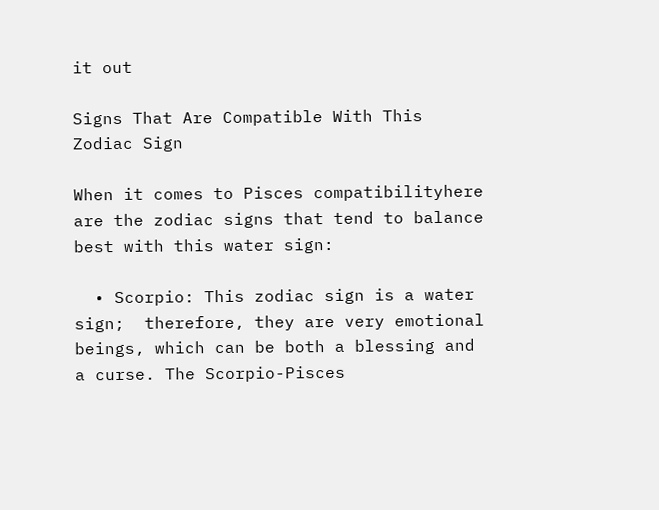it out

Signs That Are Compatible With This Zodiac Sign

When it comes to Pisces compatibilityhere are the zodiac signs that tend to balance best with this water sign:

  • Scorpio: This zodiac sign is a water sign;  therefore, they are very emotional beings, which can be both a blessing and a curse. The Scorpio-Pisces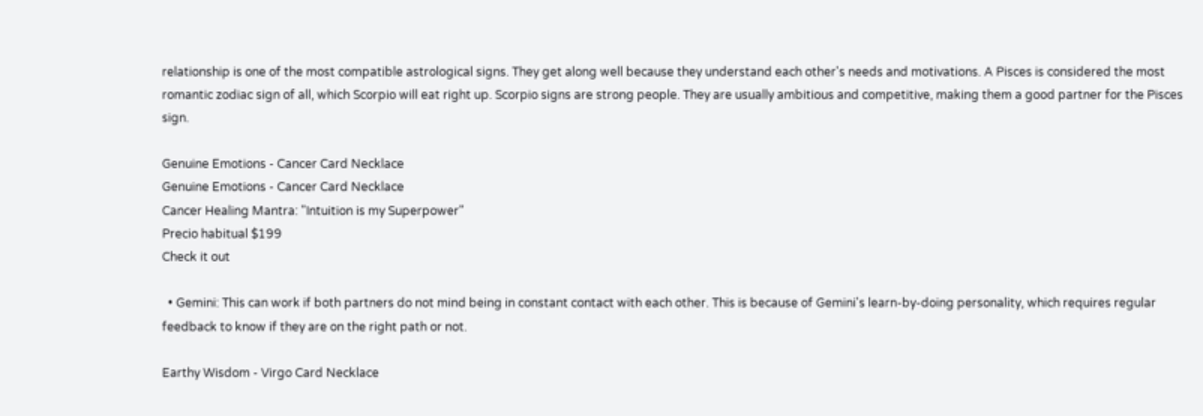relationship is one of the most compatible astrological signs. They get along well because they understand each other's needs and motivations. A Pisces is considered the most romantic zodiac sign of all, which Scorpio will eat right up. Scorpio signs are strong people. They are usually ambitious and competitive, making them a good partner for the Pisces sign.

Genuine Emotions - Cancer Card Necklace
Genuine Emotions - Cancer Card Necklace
Cancer Healing Mantra: "Intuition is my Superpower"
Precio habitual $199
Check it out

  • Gemini: This can work if both partners do not mind being in constant contact with each other. This is because of Gemini's learn-by-doing personality, which requires regular feedback to know if they are on the right path or not.

Earthy Wisdom - Virgo Card Necklace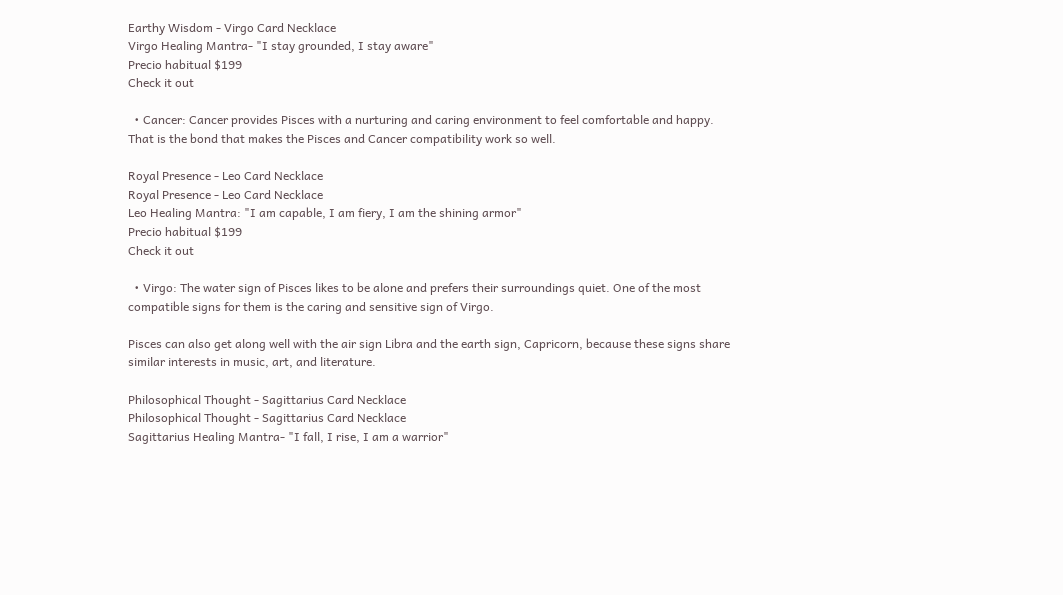Earthy Wisdom - Virgo Card Necklace
Virgo Healing Mantra- "I stay grounded, I stay aware"
Precio habitual $199
Check it out

  • Cancer: Cancer provides Pisces with a nurturing and caring environment to feel comfortable and happy. That is the bond that makes the Pisces and Cancer compatibility work so well.

Royal Presence - Leo Card Necklace
Royal Presence - Leo Card Necklace
Leo Healing Mantra: "I am capable, I am fiery, I am the shining armor"
Precio habitual $199
Check it out

  • Virgo: The water sign of Pisces likes to be alone and prefers their surroundings quiet. One of the most  compatible signs for them is the caring and sensitive sign of Virgo.

Pisces can also get along well with the air sign Libra and the earth sign, Capricorn, because these signs share similar interests in music, art, and literature.

Philosophical Thought - Sagittarius Card Necklace
Philosophical Thought - Sagittarius Card Necklace
Sagittarius Healing Mantra- "I fall, I rise, I am a warrior"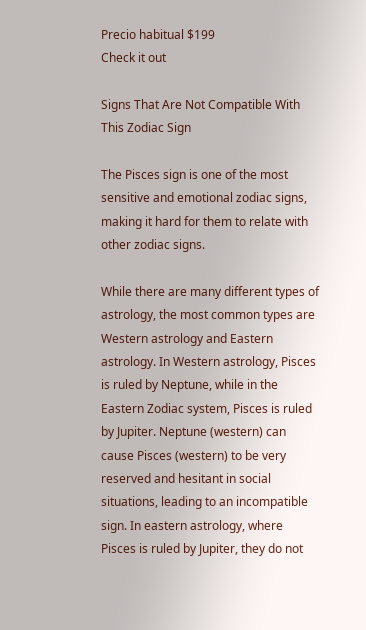Precio habitual $199
Check it out

Signs That Are Not Compatible With This Zodiac Sign

The Pisces sign is one of the most sensitive and emotional zodiac signs, making it hard for them to relate with other zodiac signs.

While there are many different types of astrology, the most common types are Western astrology and Eastern astrology. In Western astrology, Pisces is ruled by Neptune, while in the Eastern Zodiac system, Pisces is ruled by Jupiter. Neptune (western) can cause Pisces (western) to be very reserved and hesitant in social situations, leading to an incompatible sign. In eastern astrology, where Pisces is ruled by Jupiter, they do not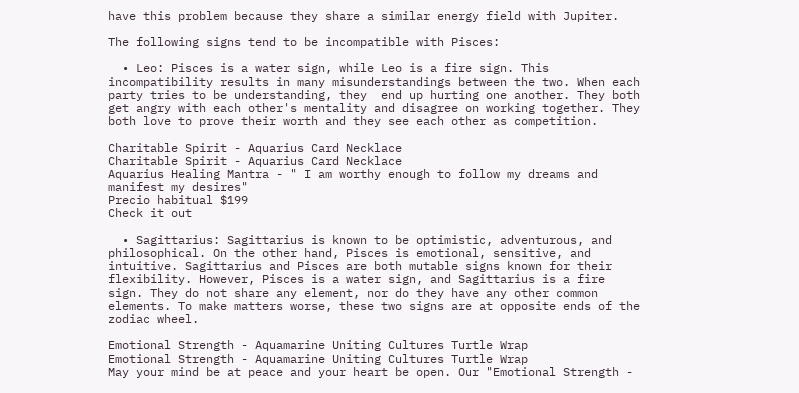have this problem because they share a similar energy field with Jupiter.

The following signs tend to be incompatible with Pisces:

  • Leo: Pisces is a water sign, while Leo is a fire sign. This incompatibility results in many misunderstandings between the two. When each party tries to be understanding, they  end up hurting one another. They both get angry with each other's mentality and disagree on working together. They both love to prove their worth and they see each other as competition.

Charitable Spirit - Aquarius Card Necklace
Charitable Spirit - Aquarius Card Necklace
Aquarius Healing Mantra - " I am worthy enough to follow my dreams and manifest my desires"
Precio habitual $199
Check it out

  • Sagittarius: Sagittarius is known to be optimistic, adventurous, and philosophical. On the other hand, Pisces is emotional, sensitive, and intuitive. Sagittarius and Pisces are both mutable signs known for their flexibility. However, Pisces is a water sign, and Sagittarius is a fire sign. They do not share any element, nor do they have any other common elements. To make matters worse, these two signs are at opposite ends of the zodiac wheel.

Emotional Strength - Aquamarine Uniting Cultures Turtle Wrap
Emotional Strength - Aquamarine Uniting Cultures Turtle Wrap
May your mind be at peace and your heart be open. Our "Emotional Strength -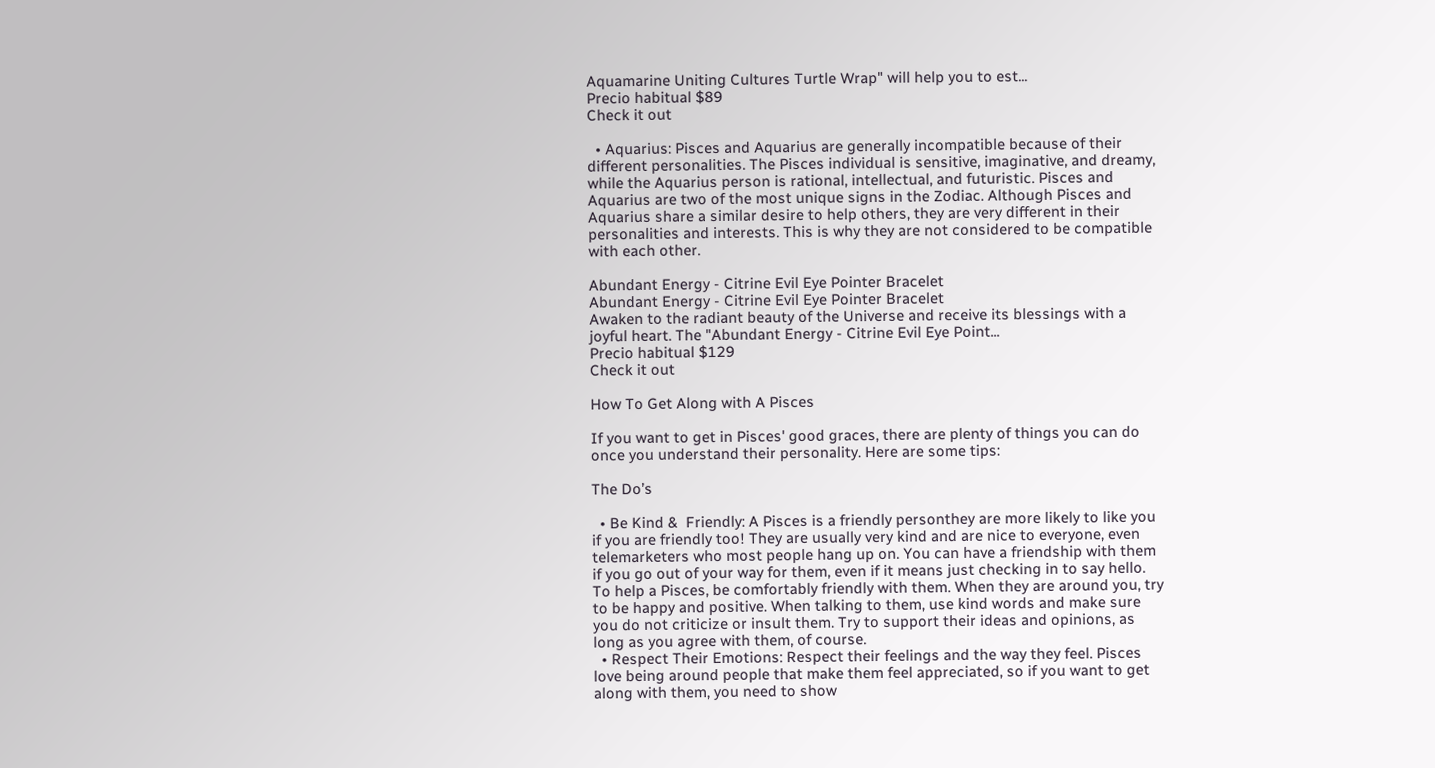Aquamarine Uniting Cultures Turtle Wrap" will help you to est...
Precio habitual $89
Check it out

  • Aquarius: Pisces and Aquarius are generally incompatible because of their different personalities. The Pisces individual is sensitive, imaginative, and dreamy, while the Aquarius person is rational, intellectual, and futuristic. Pisces and Aquarius are two of the most unique signs in the Zodiac. Although Pisces and Aquarius share a similar desire to help others, they are very different in their personalities and interests. This is why they are not considered to be compatible with each other.

Abundant Energy - Citrine Evil Eye Pointer Bracelet
Abundant Energy - Citrine Evil Eye Pointer Bracelet
Awaken to the radiant beauty of the Universe and receive its blessings with a joyful heart. The "Abundant Energy - Citrine Evil Eye Point...
Precio habitual $129
Check it out

How To Get Along with A Pisces

If you want to get in Pisces' good graces, there are plenty of things you can do once you understand their personality. Here are some tips:

The Do’s

  • Be Kind &  Friendly: A Pisces is a friendly personthey are more likely to like you if you are friendly too! They are usually very kind and are nice to everyone, even telemarketers who most people hang up on. You can have a friendship with them if you go out of your way for them, even if it means just checking in to say hello. To help a Pisces, be comfortably friendly with them. When they are around you, try to be happy and positive. When talking to them, use kind words and make sure you do not criticize or insult them. Try to support their ideas and opinions, as long as you agree with them, of course.
  • Respect Their Emotions: Respect their feelings and the way they feel. Pisces love being around people that make them feel appreciated, so if you want to get along with them, you need to show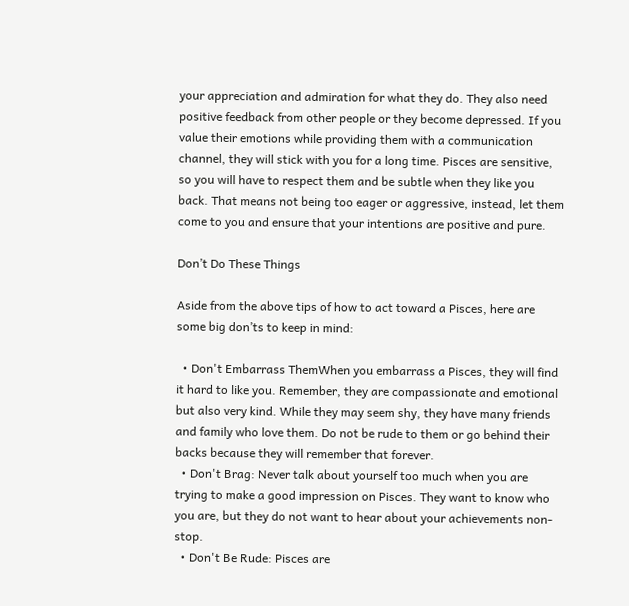your appreciation and admiration for what they do. They also need positive feedback from other people or they become depressed. If you value their emotions while providing them with a communication channel, they will stick with you for a long time. Pisces are sensitive, so you will have to respect them and be subtle when they like you back. That means not being too eager or aggressive, instead, let them come to you and ensure that your intentions are positive and pure.

Don’t Do These Things

Aside from the above tips of how to act toward a Pisces, here are some big don’ts to keep in mind:

  • Don't Embarrass ThemWhen you embarrass a Pisces, they will find it hard to like you. Remember, they are compassionate and emotional but also very kind. While they may seem shy, they have many friends and family who love them. Do not be rude to them or go behind their backs because they will remember that forever.
  • Don't Brag: Never talk about yourself too much when you are trying to make a good impression on Pisces. They want to know who you are, but they do not want to hear about your achievements non-stop.
  • Don't Be Rude: Pisces are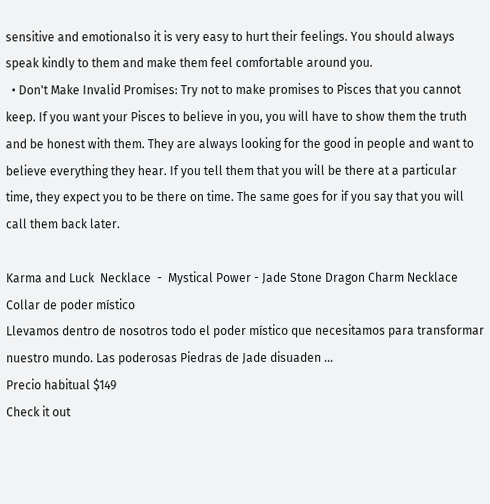sensitive and emotionalso it is very easy to hurt their feelings. You should always speak kindly to them and make them feel comfortable around you.
  • Don't Make Invalid Promises: Try not to make promises to Pisces that you cannot keep. If you want your Pisces to believe in you, you will have to show them the truth and be honest with them. They are always looking for the good in people and want to believe everything they hear. If you tell them that you will be there at a particular time, they expect you to be there on time. The same goes for if you say that you will call them back later.

Karma and Luck  Necklace  -  Mystical Power - Jade Stone Dragon Charm Necklace
Collar de poder místico
Llevamos dentro de nosotros todo el poder místico que necesitamos para transformar nuestro mundo. Las poderosas Piedras de Jade disuaden ...
Precio habitual $149
Check it out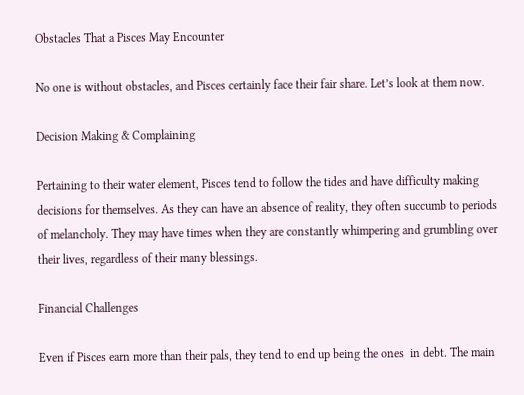Obstacles That a Pisces May Encounter

No one is without obstacles, and Pisces certainly face their fair share. Let’s look at them now.

Decision Making & Complaining

Pertaining to their water element, Pisces tend to follow the tides and have difficulty making decisions for themselves. As they can have an absence of reality, they often succumb to periods of melancholy. They may have times when they are constantly whimpering and grumbling over their lives, regardless of their many blessings.

Financial Challenges

Even if Pisces earn more than their pals, they tend to end up being the ones  in debt. The main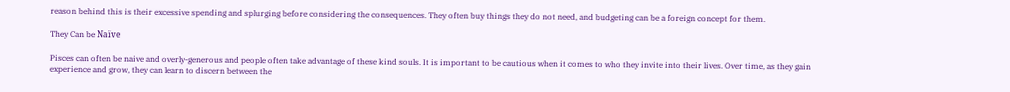reason behind this is their excessive spending and splurging before considering the consequences. They often buy things they do not need, and budgeting can be a foreign concept for them.

They Can be Naïve

Pisces can often be naive and overly-generous and people often take advantage of these kind souls. It is important to be cautious when it comes to who they invite into their lives. Over time, as they gain experience and grow, they can learn to discern between the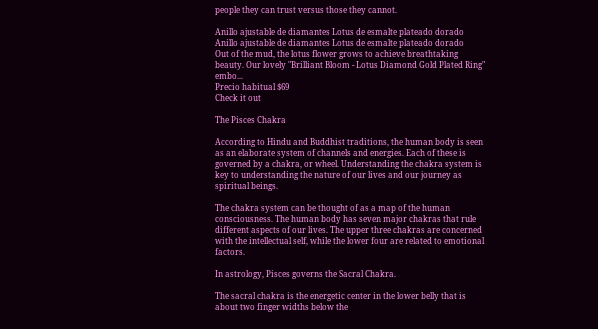people they can trust versus those they cannot.

Anillo ajustable de diamantes Lotus de esmalte plateado dorado
Anillo ajustable de diamantes Lotus de esmalte plateado dorado
Out of the mud, the lotus flower grows to achieve breathtaking beauty. Our lovely "Brilliant Bloom - Lotus Diamond Gold Plated Ring" embo...
Precio habitual $69
Check it out

The Pisces Chakra

According to Hindu and Buddhist traditions, the human body is seen as an elaborate system of channels and energies. Each of these is governed by a chakra, or wheel. Understanding the chakra system is key to understanding the nature of our lives and our journey as spiritual beings.

The chakra system can be thought of as a map of the human consciousness. The human body has seven major chakras that rule different aspects of our lives. The upper three chakras are concerned with the intellectual self, while the lower four are related to emotional factors.

In astrology, Pisces governs the Sacral Chakra.

The sacral chakra is the energetic center in the lower belly that is about two finger widths below the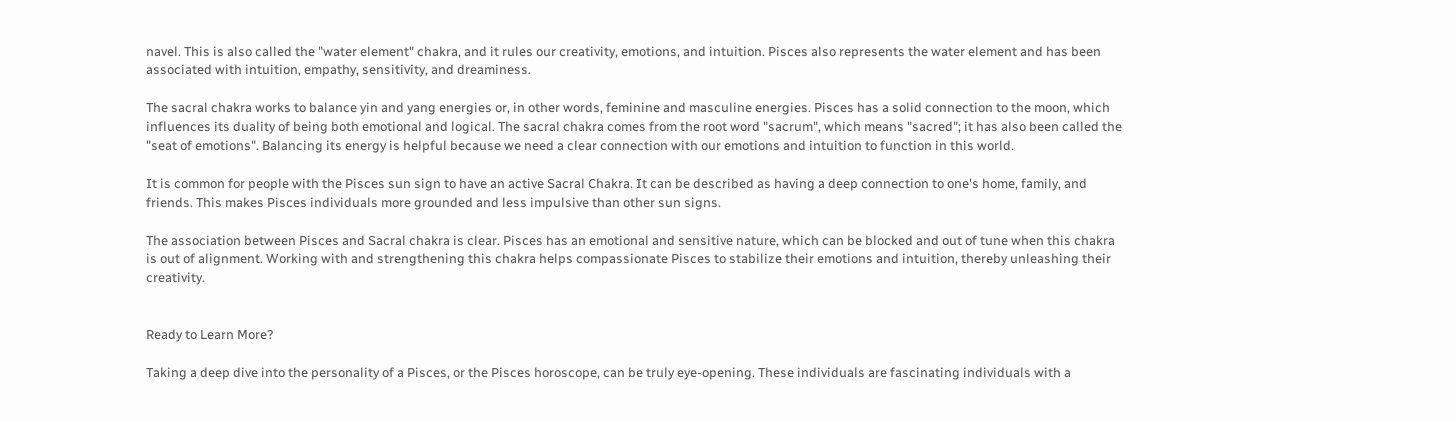navel. This is also called the "water element" chakra, and it rules our creativity, emotions, and intuition. Pisces also represents the water element and has been associated with intuition, empathy, sensitivity, and dreaminess.

The sacral chakra works to balance yin and yang energies or, in other words, feminine and masculine energies. Pisces has a solid connection to the moon, which influences its duality of being both emotional and logical. The sacral chakra comes from the root word "sacrum", which means "sacred"; it has also been called the "seat of emotions". Balancing its energy is helpful because we need a clear connection with our emotions and intuition to function in this world.

It is common for people with the Pisces sun sign to have an active Sacral Chakra. It can be described as having a deep connection to one's home, family, and friends. This makes Pisces individuals more grounded and less impulsive than other sun signs.

The association between Pisces and Sacral chakra is clear. Pisces has an emotional and sensitive nature, which can be blocked and out of tune when this chakra is out of alignment. Working with and strengthening this chakra helps compassionate Pisces to stabilize their emotions and intuition, thereby unleashing their creativity.


Ready to Learn More?

Taking a deep dive into the personality of a Pisces, or the Pisces horoscope, can be truly eye-opening. These individuals are fascinating individuals with a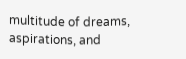multitude of dreams, aspirations, and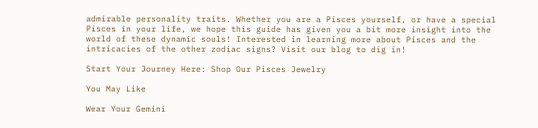admirable personality traits. Whether you are a Pisces yourself, or have a special Pisces in your life, we hope this guide has given you a bit more insight into the world of these dynamic souls! Interested in learning more about Pisces and the intricacies of the other zodiac signs? Visit our blog to dig in!

Start Your Journey Here: Shop Our Pisces Jewelry

You May Like

Wear Your Gemini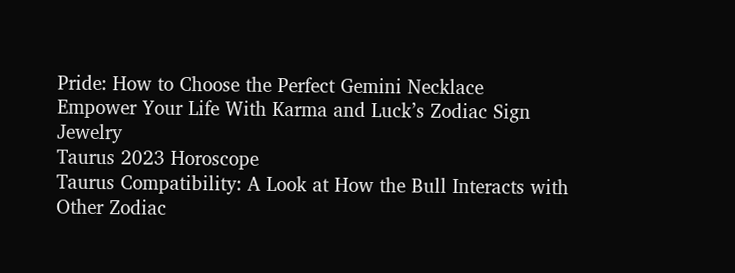Pride: How to Choose the Perfect Gemini Necklace
Empower Your Life With Karma and Luck’s Zodiac Sign Jewelry
Taurus 2023 Horoscope
Taurus Compatibility: A Look at How the Bull Interacts with Other Zodiac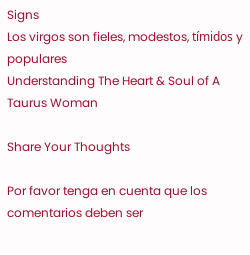Signs
Los virgos son fieles, modestos, tímidos y populares
Understanding The Heart & Soul of A Taurus Woman

Share Your Thoughts

Por favor tenga en cuenta que los comentarios deben ser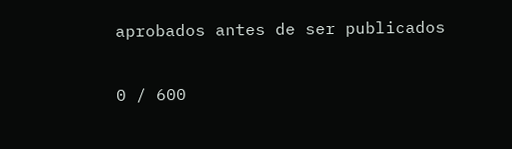aprobados antes de ser publicados

0 / 600